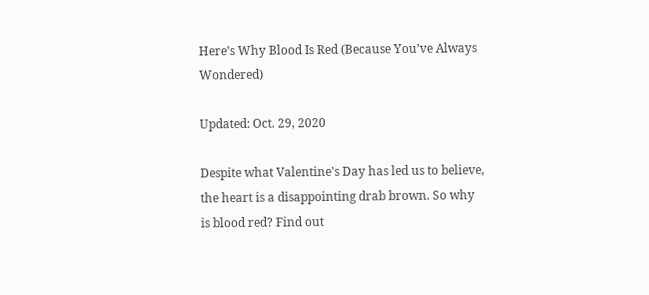Here’s Why Blood Is Red (Because You’ve Always Wondered)

Updated: Oct. 29, 2020

Despite what Valentine's Day has led us to believe, the heart is a disappointing drab brown. So why is blood red? Find out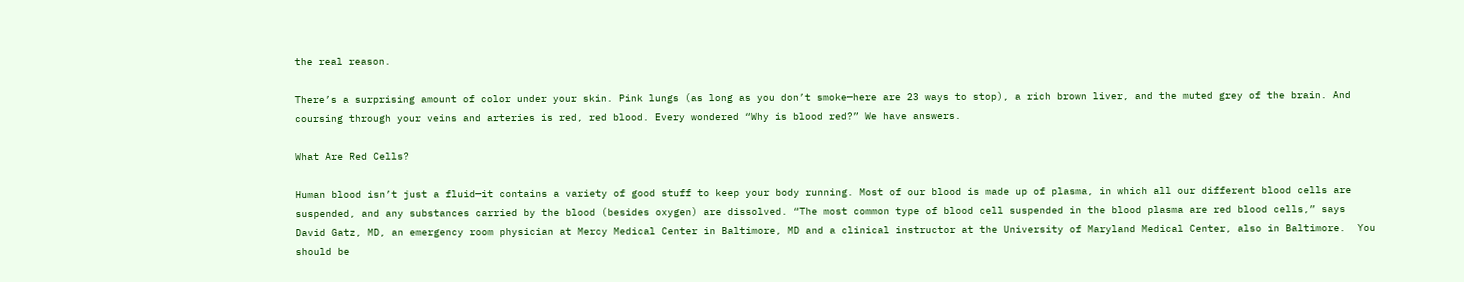the real reason.

There’s a surprising amount of color under your skin. Pink lungs (as long as you don’t smoke—here are 23 ways to stop), a rich brown liver, and the muted grey of the brain. And coursing through your veins and arteries is red, red blood. Every wondered “Why is blood red?” We have answers.

What Are Red Cells?

Human blood isn’t just a fluid—it contains a variety of good stuff to keep your body running. Most of our blood is made up of plasma, in which all our different blood cells are suspended, and any substances carried by the blood (besides oxygen) are dissolved. “The most common type of blood cell suspended in the blood plasma are red blood cells,” says David Gatz, MD, an emergency room physician at Mercy Medical Center in Baltimore, MD and a clinical instructor at the University of Maryland Medical Center, also in Baltimore.  You should be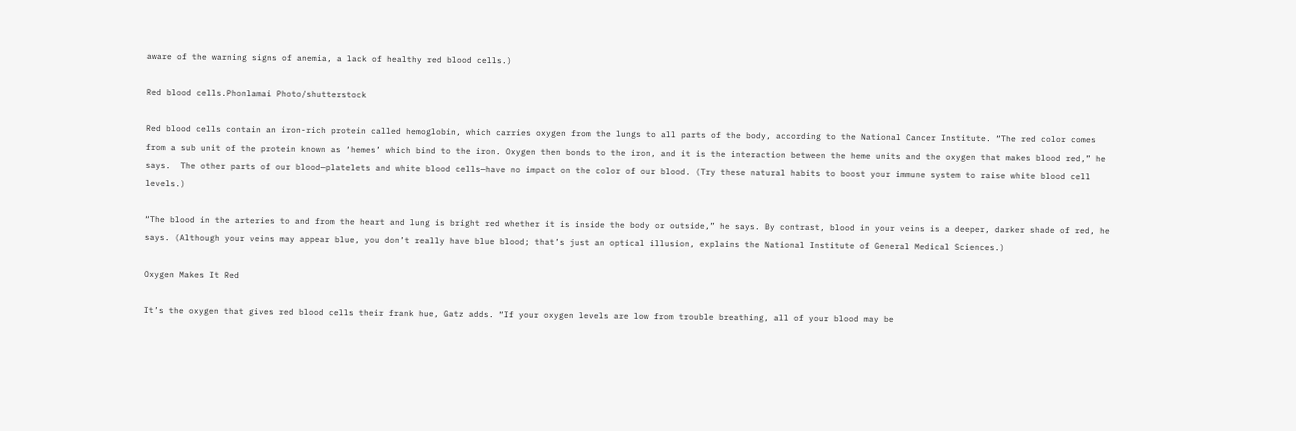aware of the warning signs of anemia, a lack of healthy red blood cells.)

Red blood cells.Phonlamai Photo/shutterstock

Red blood cells contain an iron-rich protein called hemoglobin, which carries oxygen from the lungs to all parts of the body, according to the National Cancer Institute. “The red color comes from a sub unit of the protein known as ‘hemes’ which bind to the iron. Oxygen then bonds to the iron, and it is the interaction between the heme units and the oxygen that makes blood red,” he says.  The other parts of our blood—platelets and white blood cells—have no impact on the color of our blood. (Try these natural habits to boost your immune system to raise white blood cell levels.)

“The blood in the arteries to and from the heart and lung is bright red whether it is inside the body or outside,” he says. By contrast, blood in your veins is a deeper, darker shade of red, he says. (Although your veins may appear blue, you don’t really have blue blood; that’s just an optical illusion, explains the National Institute of General Medical Sciences.)

Oxygen Makes It Red

It’s the oxygen that gives red blood cells their frank hue, Gatz adds. “If your oxygen levels are low from trouble breathing, all of your blood may be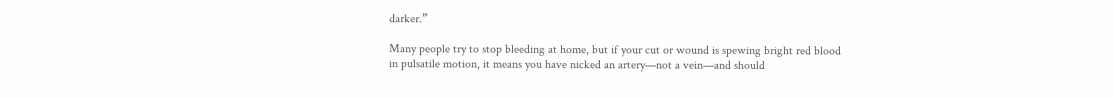darker.”

Many people try to stop bleeding at home, but if your cut or wound is spewing bright red blood in pulsatile motion, it means you have nicked an artery—not a vein—and should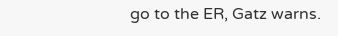go to the ER, Gatz warns.